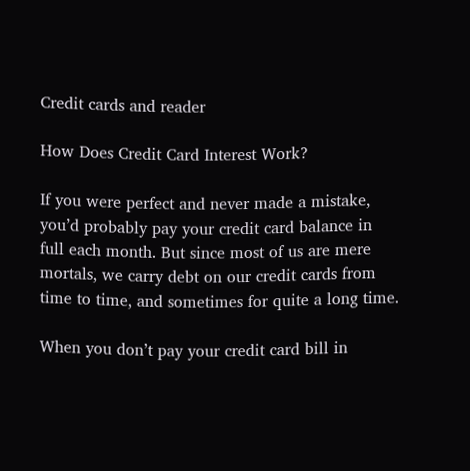Credit cards and reader

How Does Credit Card Interest Work?

If you were perfect and never made a mistake, you’d probably pay your credit card balance in full each month. But since most of us are mere mortals, we carry debt on our credit cards from time to time, and sometimes for quite a long time.

When you don’t pay your credit card bill in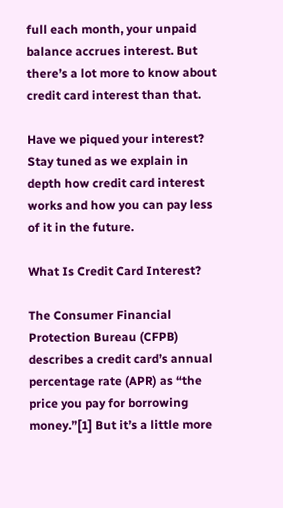full each month, your unpaid balance accrues interest. But there’s a lot more to know about credit card interest than that.

Have we piqued your interest? Stay tuned as we explain in depth how credit card interest works and how you can pay less of it in the future.

What Is Credit Card Interest?

The Consumer Financial Protection Bureau (CFPB) describes a credit card’s annual percentage rate (APR) as “the price you pay for borrowing money.”[1] But it’s a little more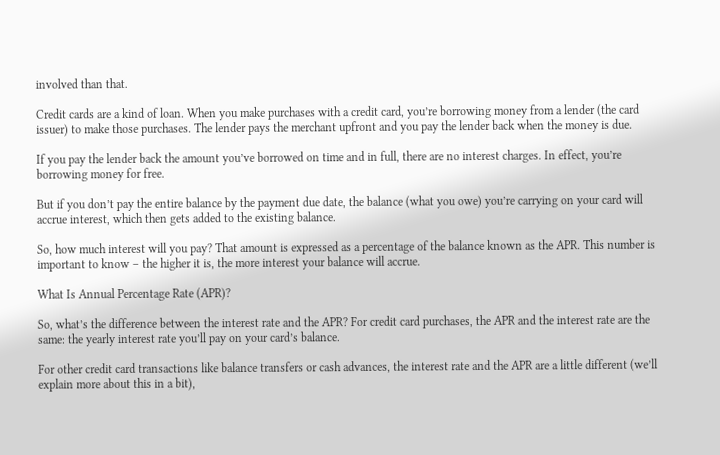involved than that.

Credit cards are a kind of loan. When you make purchases with a credit card, you’re borrowing money from a lender (the card issuer) to make those purchases. The lender pays the merchant upfront and you pay the lender back when the money is due.

If you pay the lender back the amount you’ve borrowed on time and in full, there are no interest charges. In effect, you’re borrowing money for free.

But if you don’t pay the entire balance by the payment due date, the balance (what you owe) you’re carrying on your card will accrue interest, which then gets added to the existing balance.

So, how much interest will you pay? That amount is expressed as a percentage of the balance known as the APR. This number is important to know – the higher it is, the more interest your balance will accrue.

What Is Annual Percentage Rate (APR)?

So, what’s the difference between the interest rate and the APR? For credit card purchases, the APR and the interest rate are the same: the yearly interest rate you’ll pay on your card’s balance.

For other credit card transactions like balance transfers or cash advances, the interest rate and the APR are a little different (we’ll explain more about this in a bit),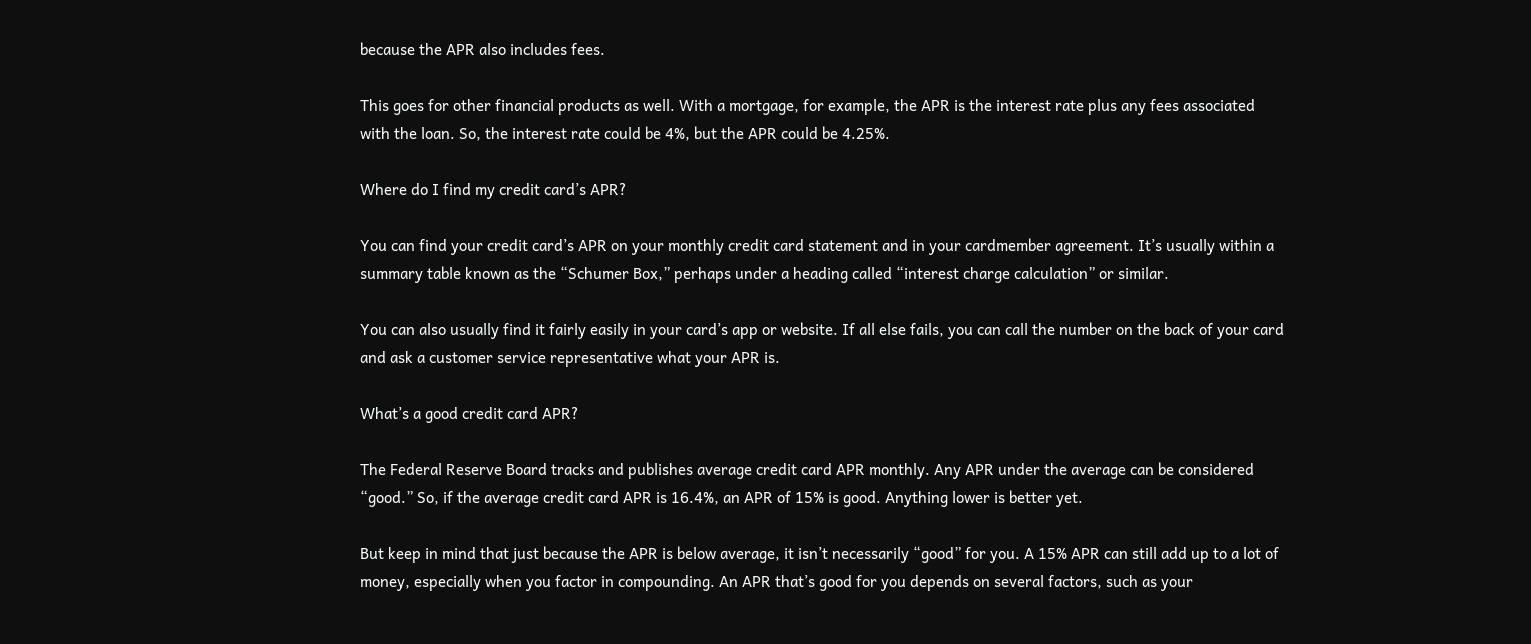because the APR also includes fees.

This goes for other financial products as well. With a mortgage, for example, the APR is the interest rate plus any fees associated with the loan. So, the interest rate could be 4%, but the APR could be 4.25%.

Where do I find my credit card’s APR?

You can find your credit card’s APR on your monthly credit card statement and in your cardmember agreement. It’s usually within a summary table known as the “Schumer Box,” perhaps under a heading called “interest charge calculation” or similar.

You can also usually find it fairly easily in your card’s app or website. If all else fails, you can call the number on the back of your card and ask a customer service representative what your APR is.

What’s a good credit card APR?

The Federal Reserve Board tracks and publishes average credit card APR monthly. Any APR under the average can be considered “good.” So, if the average credit card APR is 16.4%, an APR of 15% is good. Anything lower is better yet.

But keep in mind that just because the APR is below average, it isn’t necessarily “good” for you. A 15% APR can still add up to a lot of money, especially when you factor in compounding. An APR that’s good for you depends on several factors, such as your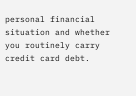personal financial situation and whether you routinely carry credit card debt.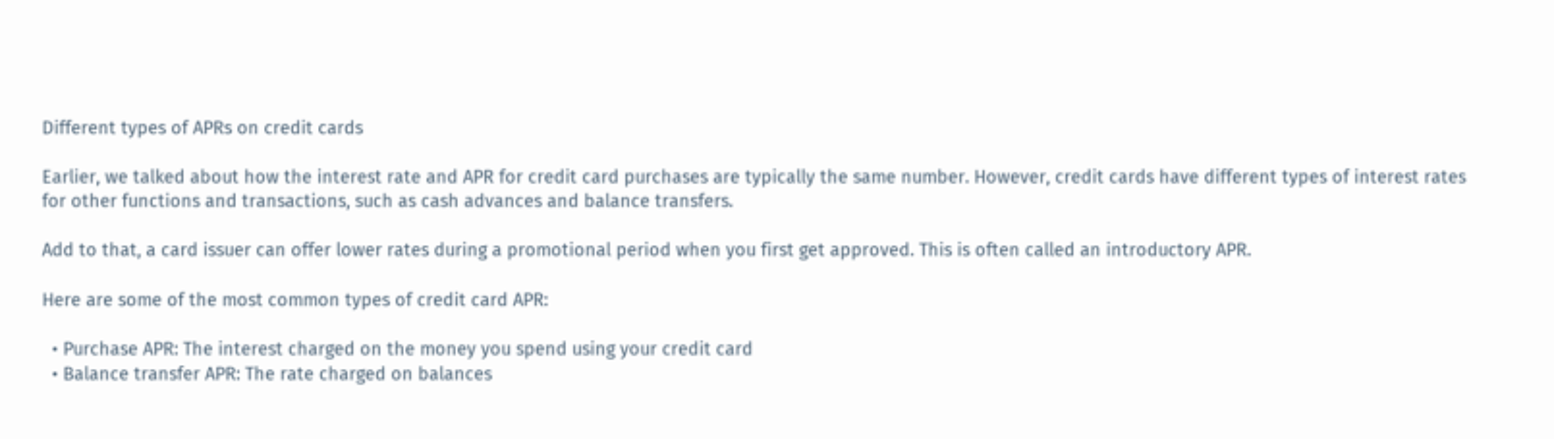Different types of APRs on credit cards

Earlier, we talked about how the interest rate and APR for credit card purchases are typically the same number. However, credit cards have different types of interest rates for other functions and transactions, such as cash advances and balance transfers.

Add to that, a card issuer can offer lower rates during a promotional period when you first get approved. This is often called an introductory APR.

Here are some of the most common types of credit card APR:

  • Purchase APR: The interest charged on the money you spend using your credit card
  • Balance transfer APR: The rate charged on balances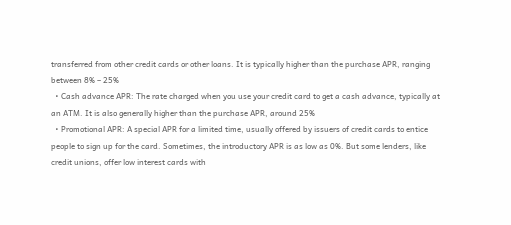transferred from other credit cards or other loans. It is typically higher than the purchase APR, ranging between 8% – 25%
  • Cash advance APR: The rate charged when you use your credit card to get a cash advance, typically at an ATM. It is also generally higher than the purchase APR, around 25%
  • Promotional APR: A special APR for a limited time, usually offered by issuers of credit cards to entice people to sign up for the card. Sometimes, the introductory APR is as low as 0%. But some lenders, like credit unions, offer low interest cards with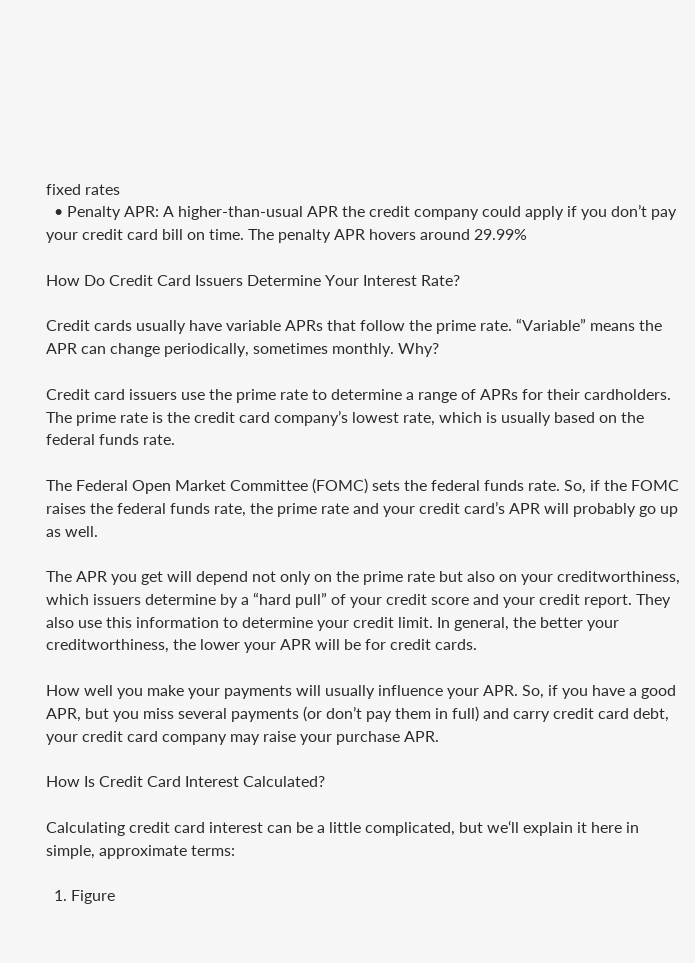fixed rates
  • Penalty APR: A higher-than-usual APR the credit company could apply if you don’t pay your credit card bill on time. The penalty APR hovers around 29.99%

How Do Credit Card Issuers Determine Your Interest Rate?

Credit cards usually have variable APRs that follow the prime rate. “Variable” means the APR can change periodically, sometimes monthly. Why?

Credit card issuers use the prime rate to determine a range of APRs for their cardholders. The prime rate is the credit card company’s lowest rate, which is usually based on the federal funds rate.

The Federal Open Market Committee (FOMC) sets the federal funds rate. So, if the FOMC raises the federal funds rate, the prime rate and your credit card’s APR will probably go up as well.

The APR you get will depend not only on the prime rate but also on your creditworthiness, which issuers determine by a “hard pull” of your credit score and your credit report. They also use this information to determine your credit limit. In general, the better your creditworthiness, the lower your APR will be for credit cards.

How well you make your payments will usually influence your APR. So, if you have a good APR, but you miss several payments (or don’t pay them in full) and carry credit card debt, your credit card company may raise your purchase APR.

How Is Credit Card Interest Calculated?

Calculating credit card interest can be a little complicated, but we‘ll explain it here in simple, approximate terms:

  1. Figure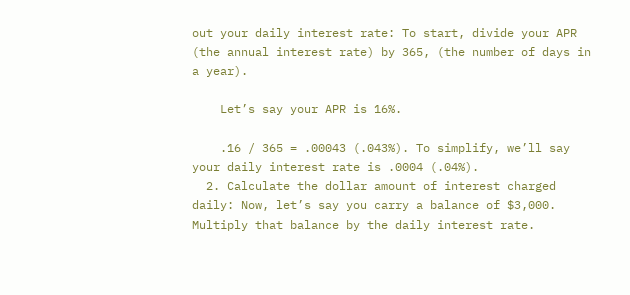out your daily interest rate: To start, divide your APR (the annual interest rate) by 365, (the number of days in a year).

    Let’s say your APR is 16%.

    .16 / 365 = .00043 (.043%). To simplify, we’ll say your daily interest rate is .0004 (.04%).
  2. Calculate the dollar amount of interest charged daily: Now, let’s say you carry a balance of $3,000. Multiply that balance by the daily interest rate.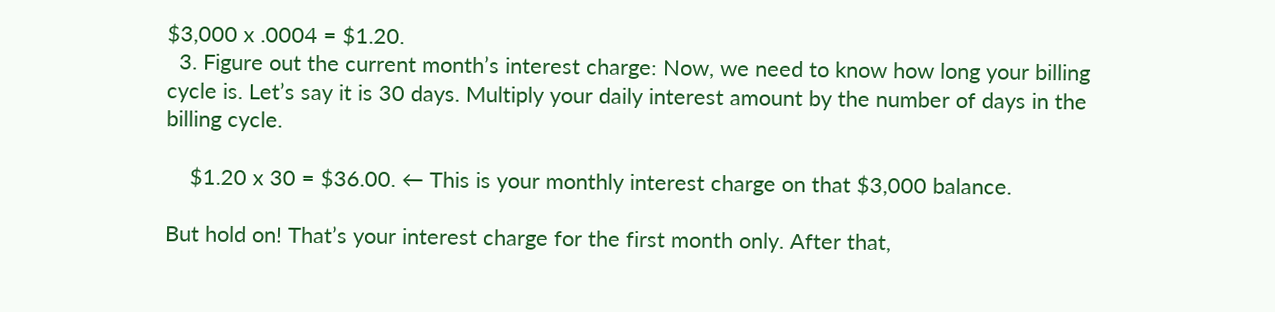$3,000 x .0004 = $1.20.
  3. Figure out the current month’s interest charge: Now, we need to know how long your billing cycle is. Let’s say it is 30 days. Multiply your daily interest amount by the number of days in the billing cycle.

    $1.20 x 30 = $36.00. ← This is your monthly interest charge on that $3,000 balance.

But hold on! That’s your interest charge for the first month only. After that,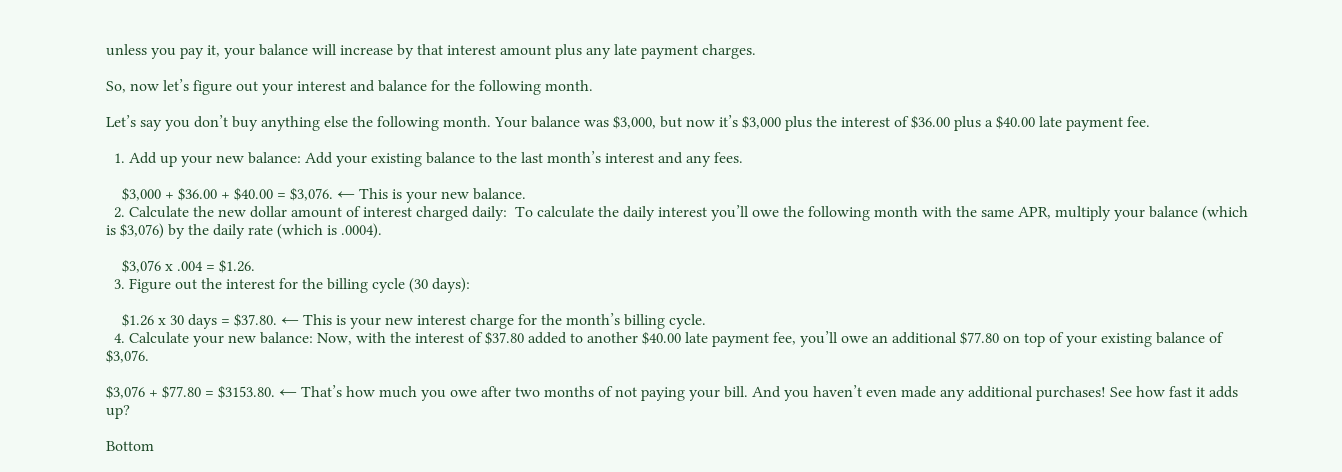unless you pay it, your balance will increase by that interest amount plus any late payment charges.

So, now let’s figure out your interest and balance for the following month.

Let’s say you don’t buy anything else the following month. Your balance was $3,000, but now it’s $3,000 plus the interest of $36.00 plus a $40.00 late payment fee.

  1. Add up your new balance: Add your existing balance to the last month’s interest and any fees.

    $3,000 + $36.00 + $40.00 = $3,076. ← This is your new balance.
  2. Calculate the new dollar amount of interest charged daily:  To calculate the daily interest you’ll owe the following month with the same APR, multiply your balance (which is $3,076) by the daily rate (which is .0004).

    $3,076 x .004 = $1.26.
  3. Figure out the interest for the billing cycle (30 days):

    $1.26 x 30 days = $37.80. ← This is your new interest charge for the month’s billing cycle.
  4. Calculate your new balance: Now, with the interest of $37.80 added to another $40.00 late payment fee, you’ll owe an additional $77.80 on top of your existing balance of $3,076.

$3,076 + $77.80 = $3153.80. ← That’s how much you owe after two months of not paying your bill. And you haven’t even made any additional purchases! See how fast it adds up?

Bottom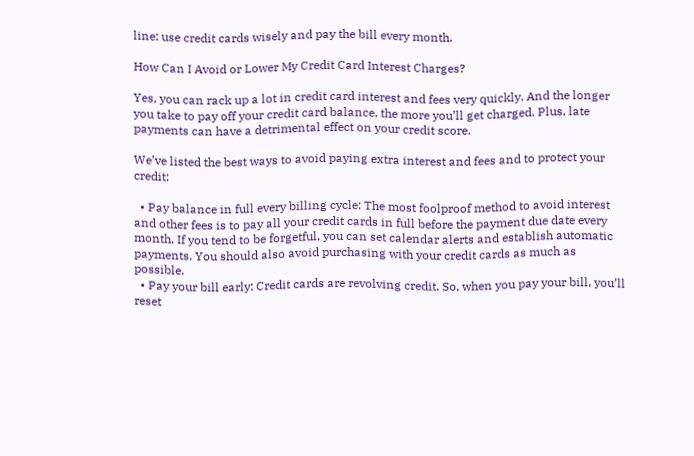line: use credit cards wisely and pay the bill every month.

How Can I Avoid or Lower My Credit Card Interest Charges?

Yes, you can rack up a lot in credit card interest and fees very quickly. And the longer you take to pay off your credit card balance, the more you’ll get charged. Plus, late payments can have a detrimental effect on your credit score.

We’ve listed the best ways to avoid paying extra interest and fees and to protect your credit:

  • Pay balance in full every billing cycle: The most foolproof method to avoid interest and other fees is to pay all your credit cards in full before the payment due date every month. If you tend to be forgetful, you can set calendar alerts and establish automatic payments. You should also avoid purchasing with your credit cards as much as possible.
  • Pay your bill early: Credit cards are revolving credit. So, when you pay your bill, you’ll reset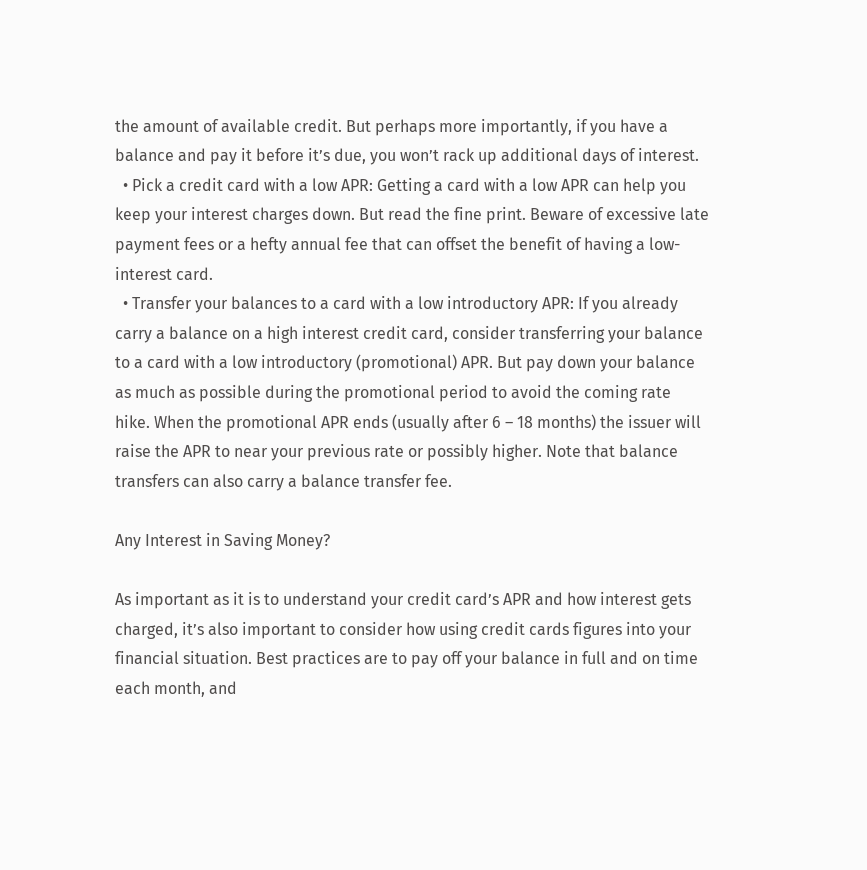the amount of available credit. But perhaps more importantly, if you have a balance and pay it before it’s due, you won’t rack up additional days of interest.
  • Pick a credit card with a low APR: Getting a card with a low APR can help you keep your interest charges down. But read the fine print. Beware of excessive late payment fees or a hefty annual fee that can offset the benefit of having a low-interest card.
  • Transfer your balances to a card with a low introductory APR: If you already carry a balance on a high interest credit card, consider transferring your balance to a card with a low introductory (promotional) APR. But pay down your balance as much as possible during the promotional period to avoid the coming rate hike. When the promotional APR ends (usually after 6 – 18 months) the issuer will raise the APR to near your previous rate or possibly higher. Note that balance transfers can also carry a balance transfer fee.

Any Interest in Saving Money?

As important as it is to understand your credit card’s APR and how interest gets charged, it’s also important to consider how using credit cards figures into your financial situation. Best practices are to pay off your balance in full and on time each month, and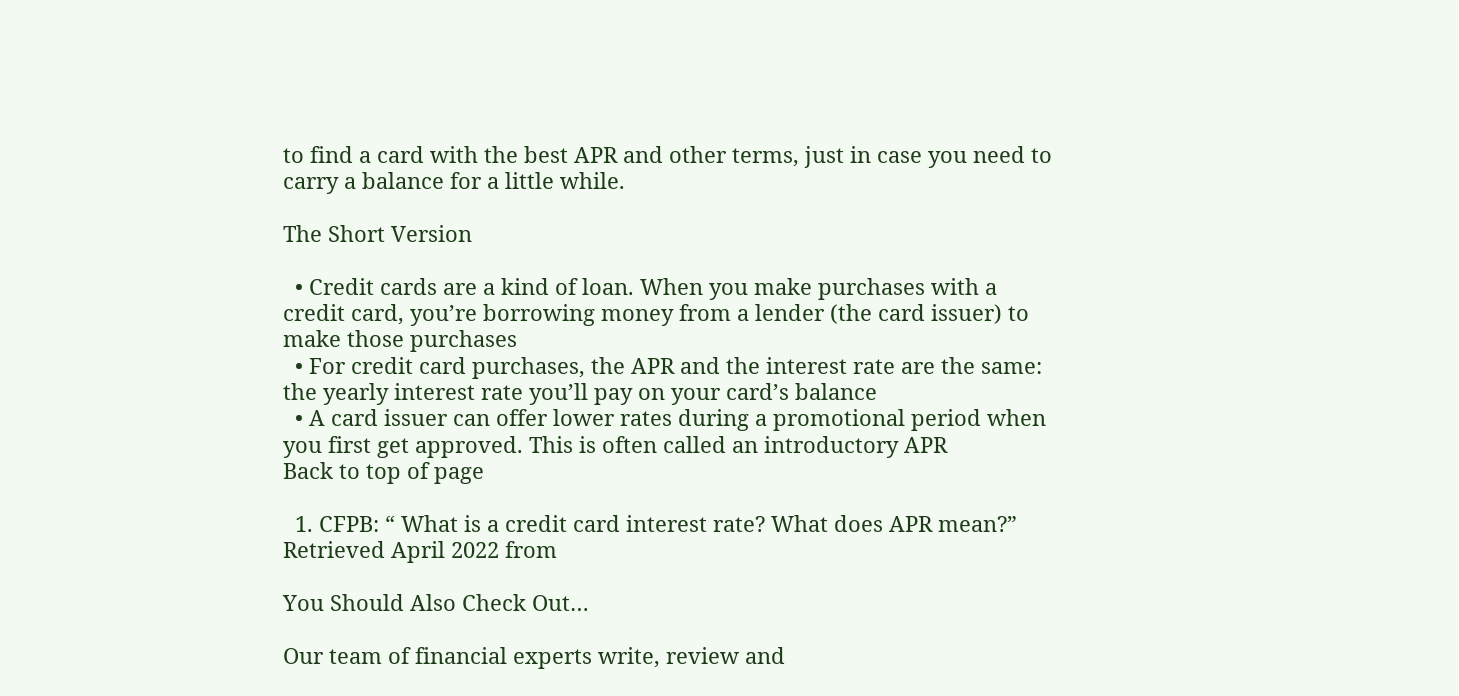to find a card with the best APR and other terms, just in case you need to carry a balance for a little while.

The Short Version

  • Credit cards are a kind of loan. When you make purchases with a credit card, you’re borrowing money from a lender (the card issuer) to make those purchases
  • For credit card purchases, the APR and the interest rate are the same: the yearly interest rate you’ll pay on your card’s balance
  • A card issuer can offer lower rates during a promotional period when you first get approved. This is often called an introductory APR
Back to top of page

  1. CFPB: “ What is a credit card interest rate? What does APR mean?” Retrieved April 2022 from

You Should Also Check Out…

Our team of financial experts write, review and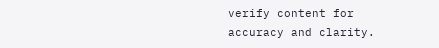verify content for accuracy and clarity.